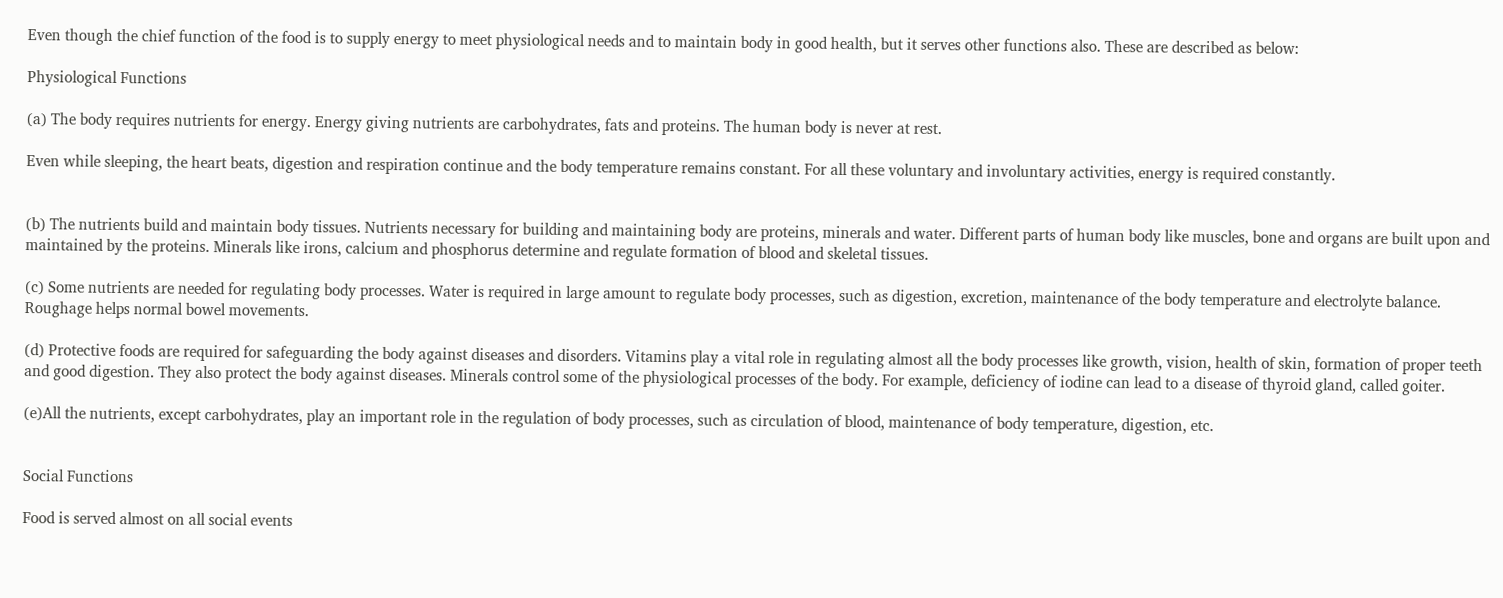Even though the chief function of the food is to supply energy to meet physiological needs and to maintain body in good health, but it serves other functions also. These are described as below:

Physiological Functions

(a) The body requires nutrients for energy. Energy giving nutrients are carbohydrates, fats and proteins. The human body is never at rest.

Even while sleeping, the heart beats, digestion and respiration continue and the body temperature remains constant. For all these voluntary and involuntary activities, energy is required constantly.


(b) The nutrients build and maintain body tissues. Nutrients necessary for building and maintaining body are proteins, minerals and water. Different parts of human body like muscles, bone and organs are built upon and maintained by the proteins. Minerals like irons, calcium and phosphorus determine and regulate formation of blood and skeletal tissues.

(c) Some nutrients are needed for regulating body processes. Water is required in large amount to regulate body processes, such as digestion, excretion, maintenance of the body temperature and electrolyte balance. Roughage helps normal bowel movements.

(d) Protective foods are required for safeguarding the body against diseases and disorders. Vitamins play a vital role in regulating almost all the body processes like growth, vision, health of skin, formation of proper teeth and good digestion. They also protect the body against diseases. Minerals control some of the physiological processes of the body. For example, deficiency of iodine can lead to a disease of thyroid gland, called goiter.

(e)All the nutrients, except carbohydrates, play an important role in the regulation of body processes, such as circulation of blood, maintenance of body temperature, digestion, etc.


Social Functions

Food is served almost on all social events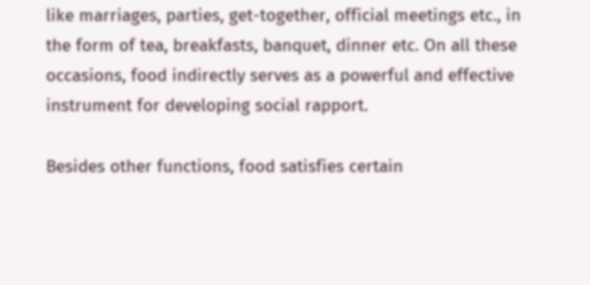like marriages, parties, get-together, official meetings etc., in the form of tea, breakfasts, banquet, dinner etc. On all these occasions, food indirectly serves as a powerful and effective instrument for developing social rapport.

Besides other functions, food satisfies certain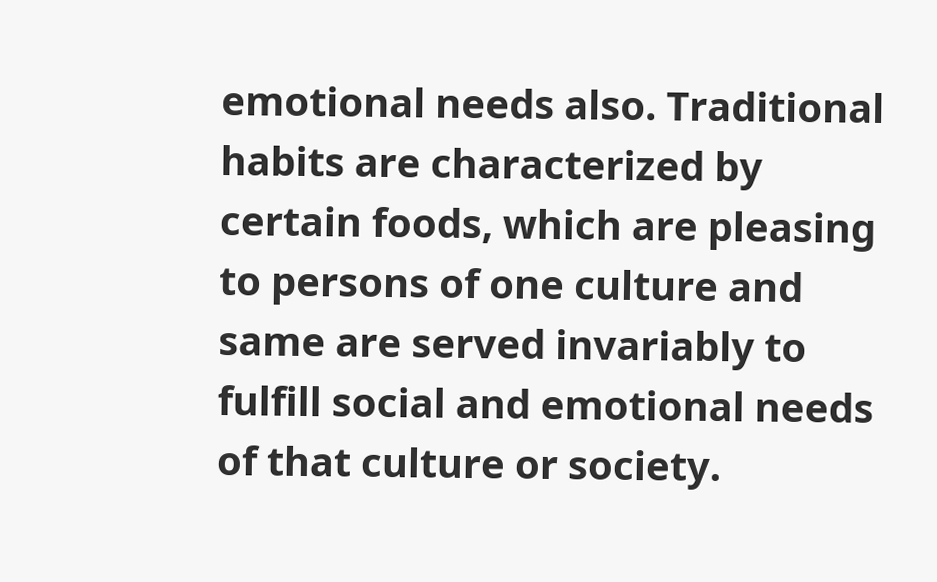emotional needs also. Traditional habits are characterized by certain foods, which are pleasing to persons of one culture and same are served invariably to fulfill social and emotional needs of that culture or society.